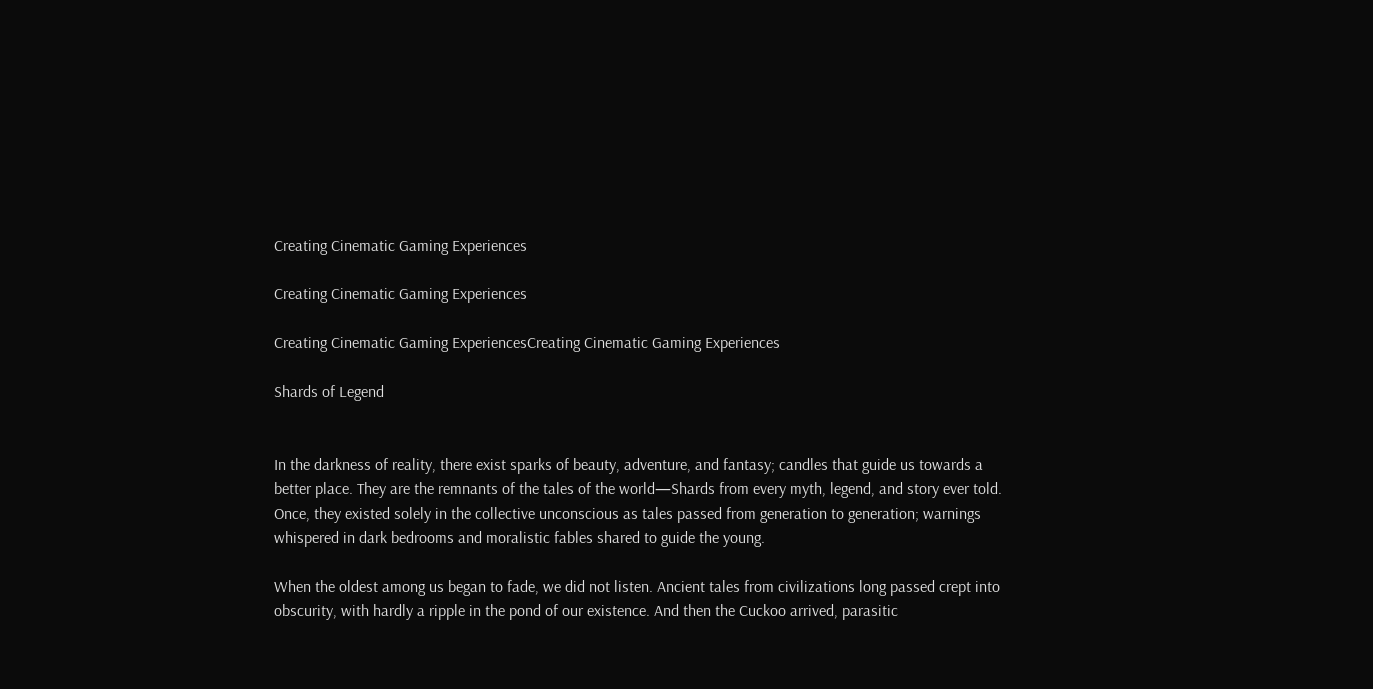Creating Cinematic Gaming Experiences

Creating Cinematic Gaming Experiences

Creating Cinematic Gaming ExperiencesCreating Cinematic Gaming Experiences

Shards of Legend


In the darkness of reality, there exist sparks of beauty, adventure, and fantasy; candles that guide us towards a better place. They are the remnants of the tales of the world—Shards from every myth, legend, and story ever told. Once, they existed solely in the collective unconscious as tales passed from generation to generation; warnings whispered in dark bedrooms and moralistic fables shared to guide the young.

When the oldest among us began to fade, we did not listen. Ancient tales from civilizations long passed crept into obscurity, with hardly a ripple in the pond of our existence. And then the Cuckoo arrived, parasitic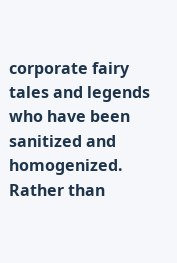corporate fairy tales and legends who have been sanitized and homogenized. Rather than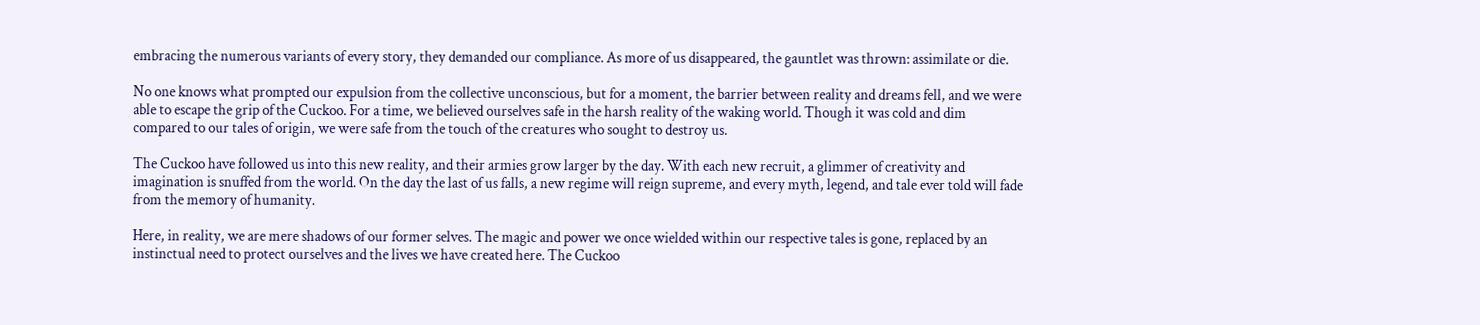embracing the numerous variants of every story, they demanded our compliance. As more of us disappeared, the gauntlet was thrown: assimilate or die.

No one knows what prompted our expulsion from the collective unconscious, but for a moment, the barrier between reality and dreams fell, and we were able to escape the grip of the Cuckoo. For a time, we believed ourselves safe in the harsh reality of the waking world. Though it was cold and dim compared to our tales of origin, we were safe from the touch of the creatures who sought to destroy us.

The Cuckoo have followed us into this new reality, and their armies grow larger by the day. With each new recruit, a glimmer of creativity and imagination is snuffed from the world. On the day the last of us falls, a new regime will reign supreme, and every myth, legend, and tale ever told will fade from the memory of humanity.

Here, in reality, we are mere shadows of our former selves. The magic and power we once wielded within our respective tales is gone, replaced by an instinctual need to protect ourselves and the lives we have created here. The Cuckoo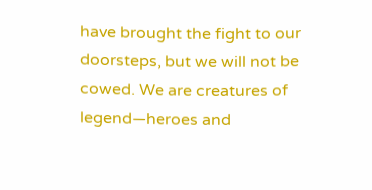have brought the fight to our doorsteps, but we will not be cowed. We are creatures of legend—heroes and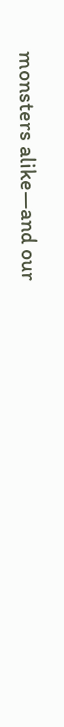monsters alike—and our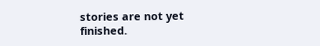stories are not yet finished.